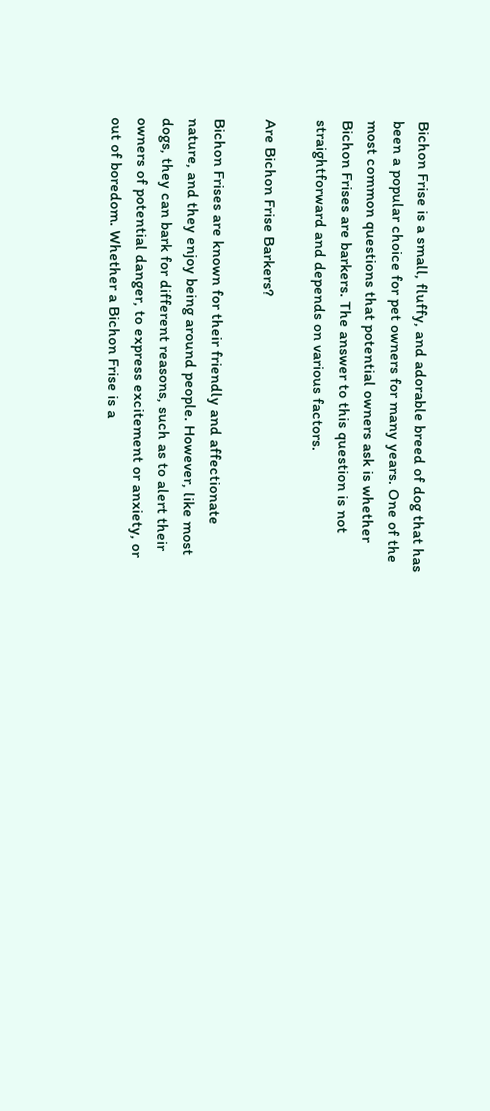Bichon Frise is a small, fluffy, and adorable breed of dog that has been a popular choice for pet owners for many years. One of the most common questions that potential owners ask is whether Bichon Frises are barkers. The answer to this question is not straightforward and depends on various factors.

Are Bichon Frise Barkers?

Bichon Frises are known for their friendly and affectionate nature, and they enjoy being around people. However, like most dogs, they can bark for different reasons, such as to alert their owners of potential danger, to express excitement or anxiety, or out of boredom. Whether a Bichon Frise is a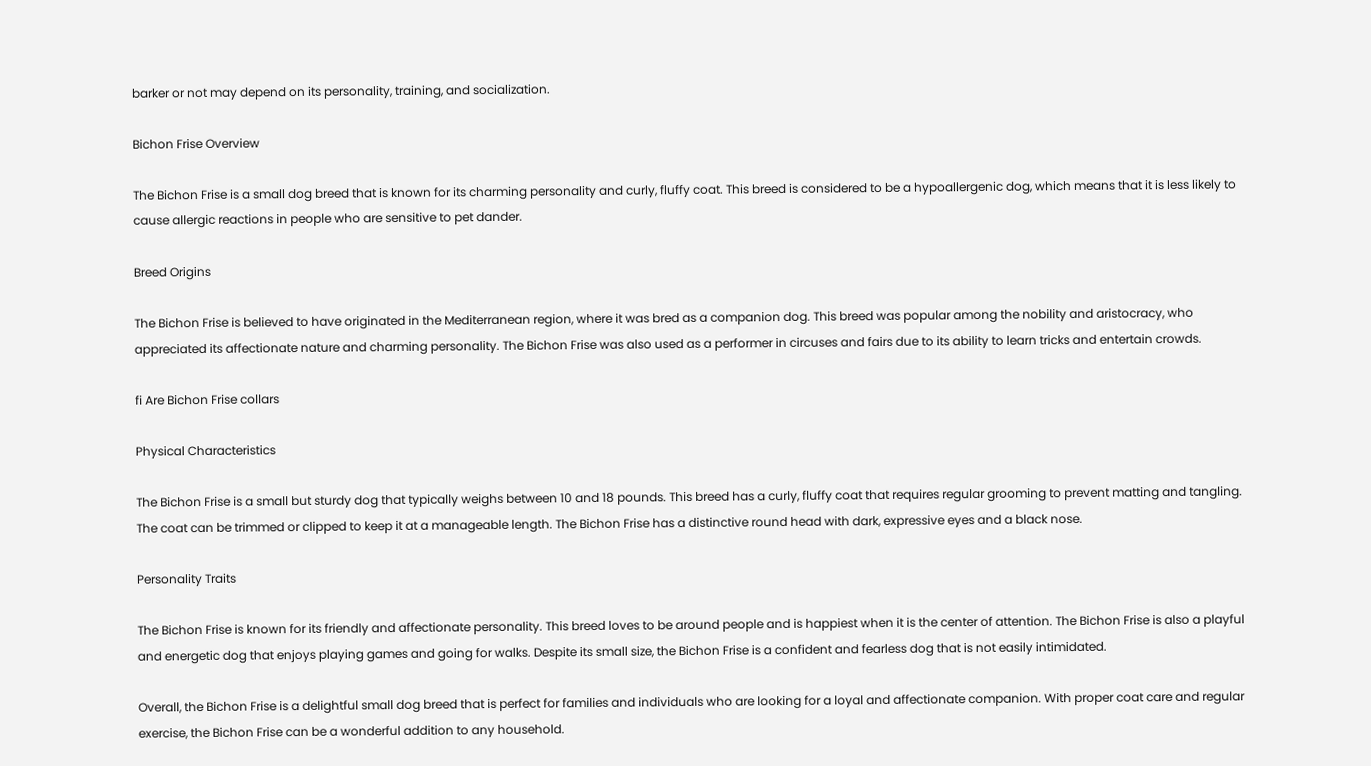barker or not may depend on its personality, training, and socialization.

Bichon Frise Overview

The Bichon Frise is a small dog breed that is known for its charming personality and curly, fluffy coat. This breed is considered to be a hypoallergenic dog, which means that it is less likely to cause allergic reactions in people who are sensitive to pet dander.

Breed Origins

The Bichon Frise is believed to have originated in the Mediterranean region, where it was bred as a companion dog. This breed was popular among the nobility and aristocracy, who appreciated its affectionate nature and charming personality. The Bichon Frise was also used as a performer in circuses and fairs due to its ability to learn tricks and entertain crowds.

fi Are Bichon Frise collars

Physical Characteristics

The Bichon Frise is a small but sturdy dog that typically weighs between 10 and 18 pounds. This breed has a curly, fluffy coat that requires regular grooming to prevent matting and tangling. The coat can be trimmed or clipped to keep it at a manageable length. The Bichon Frise has a distinctive round head with dark, expressive eyes and a black nose.

Personality Traits

The Bichon Frise is known for its friendly and affectionate personality. This breed loves to be around people and is happiest when it is the center of attention. The Bichon Frise is also a playful and energetic dog that enjoys playing games and going for walks. Despite its small size, the Bichon Frise is a confident and fearless dog that is not easily intimidated.

Overall, the Bichon Frise is a delightful small dog breed that is perfect for families and individuals who are looking for a loyal and affectionate companion. With proper coat care and regular exercise, the Bichon Frise can be a wonderful addition to any household.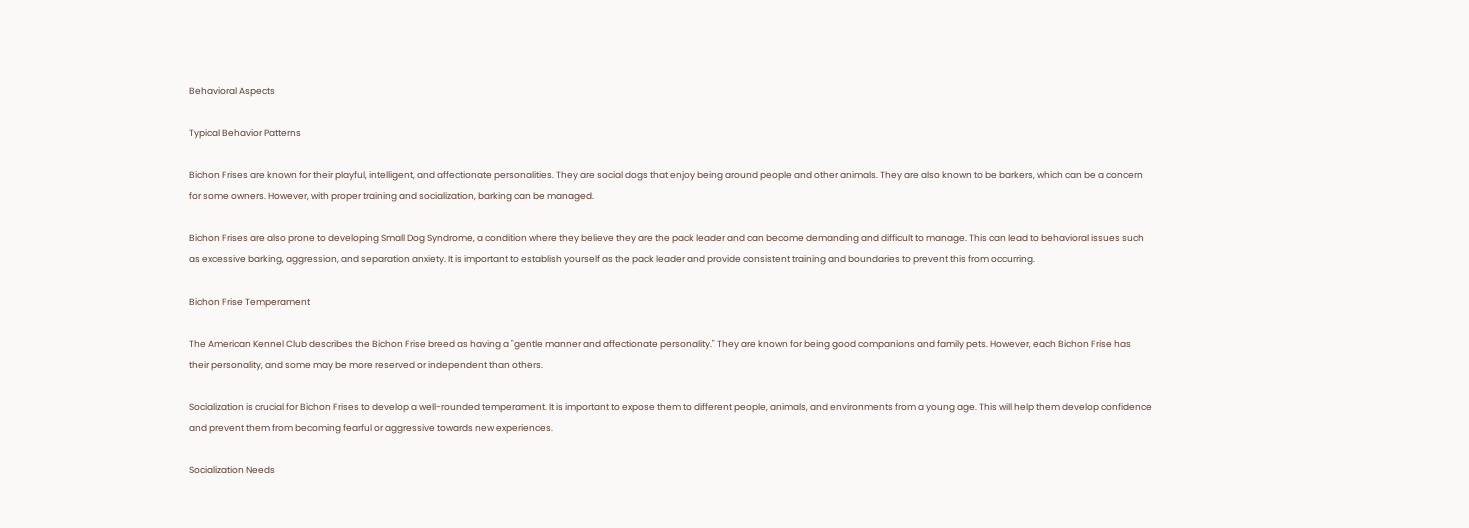Behavioral Aspects

Typical Behavior Patterns

Bichon Frises are known for their playful, intelligent, and affectionate personalities. They are social dogs that enjoy being around people and other animals. They are also known to be barkers, which can be a concern for some owners. However, with proper training and socialization, barking can be managed.

Bichon Frises are also prone to developing Small Dog Syndrome, a condition where they believe they are the pack leader and can become demanding and difficult to manage. This can lead to behavioral issues such as excessive barking, aggression, and separation anxiety. It is important to establish yourself as the pack leader and provide consistent training and boundaries to prevent this from occurring.

Bichon Frise Temperament

The American Kennel Club describes the Bichon Frise breed as having a "gentle manner and affectionate personality." They are known for being good companions and family pets. However, each Bichon Frise has their personality, and some may be more reserved or independent than others.

Socialization is crucial for Bichon Frises to develop a well-rounded temperament. It is important to expose them to different people, animals, and environments from a young age. This will help them develop confidence and prevent them from becoming fearful or aggressive towards new experiences.

Socialization Needs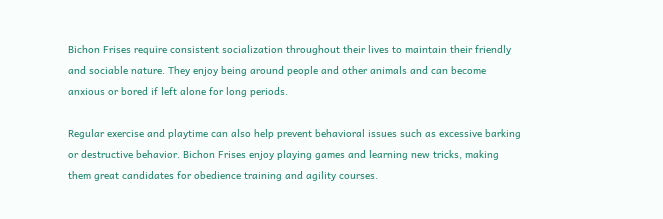Bichon Frises require consistent socialization throughout their lives to maintain their friendly and sociable nature. They enjoy being around people and other animals and can become anxious or bored if left alone for long periods.

Regular exercise and playtime can also help prevent behavioral issues such as excessive barking or destructive behavior. Bichon Frises enjoy playing games and learning new tricks, making them great candidates for obedience training and agility courses.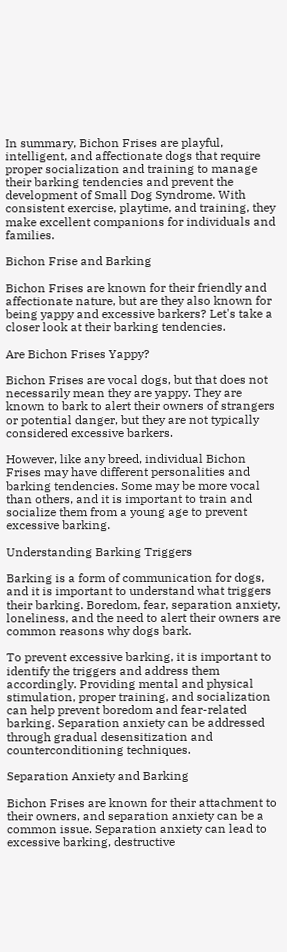In summary, Bichon Frises are playful, intelligent, and affectionate dogs that require proper socialization and training to manage their barking tendencies and prevent the development of Small Dog Syndrome. With consistent exercise, playtime, and training, they make excellent companions for individuals and families.

Bichon Frise and Barking

Bichon Frises are known for their friendly and affectionate nature, but are they also known for being yappy and excessive barkers? Let's take a closer look at their barking tendencies.

Are Bichon Frises Yappy?

Bichon Frises are vocal dogs, but that does not necessarily mean they are yappy. They are known to bark to alert their owners of strangers or potential danger, but they are not typically considered excessive barkers.

However, like any breed, individual Bichon Frises may have different personalities and barking tendencies. Some may be more vocal than others, and it is important to train and socialize them from a young age to prevent excessive barking.

Understanding Barking Triggers

Barking is a form of communication for dogs, and it is important to understand what triggers their barking. Boredom, fear, separation anxiety, loneliness, and the need to alert their owners are common reasons why dogs bark.

To prevent excessive barking, it is important to identify the triggers and address them accordingly. Providing mental and physical stimulation, proper training, and socialization can help prevent boredom and fear-related barking. Separation anxiety can be addressed through gradual desensitization and counterconditioning techniques.

Separation Anxiety and Barking

Bichon Frises are known for their attachment to their owners, and separation anxiety can be a common issue. Separation anxiety can lead to excessive barking, destructive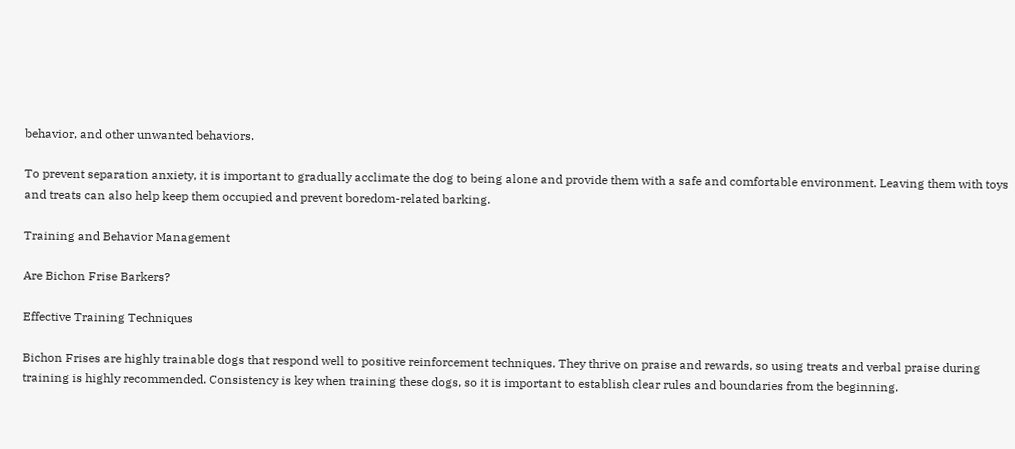behavior, and other unwanted behaviors.

To prevent separation anxiety, it is important to gradually acclimate the dog to being alone and provide them with a safe and comfortable environment. Leaving them with toys and treats can also help keep them occupied and prevent boredom-related barking.

Training and Behavior Management

Are Bichon Frise Barkers?

Effective Training Techniques

Bichon Frises are highly trainable dogs that respond well to positive reinforcement techniques. They thrive on praise and rewards, so using treats and verbal praise during training is highly recommended. Consistency is key when training these dogs, so it is important to establish clear rules and boundaries from the beginning.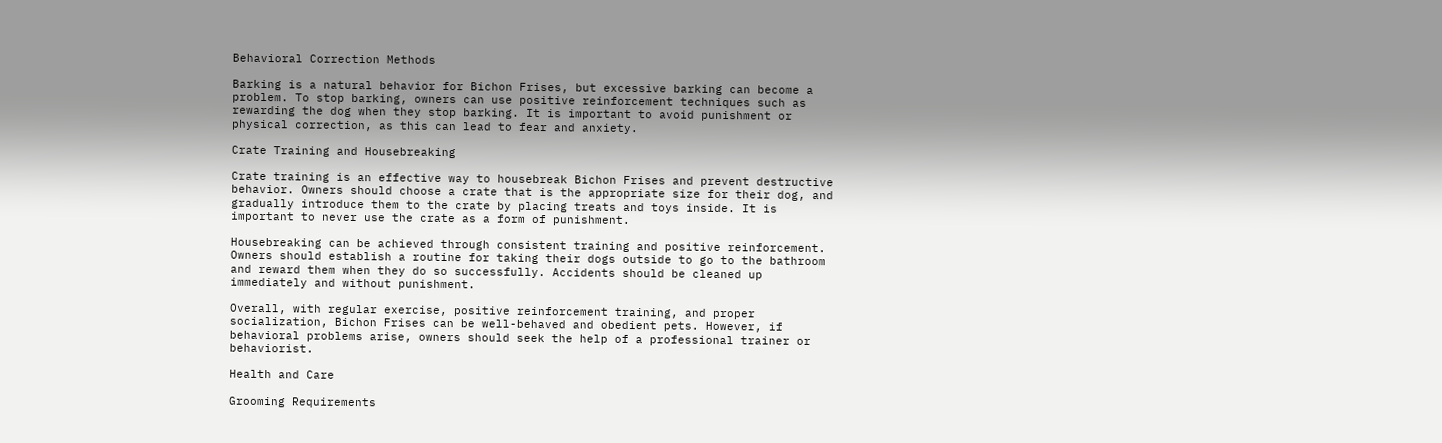Behavioral Correction Methods

Barking is a natural behavior for Bichon Frises, but excessive barking can become a problem. To stop barking, owners can use positive reinforcement techniques such as rewarding the dog when they stop barking. It is important to avoid punishment or physical correction, as this can lead to fear and anxiety.

Crate Training and Housebreaking

Crate training is an effective way to housebreak Bichon Frises and prevent destructive behavior. Owners should choose a crate that is the appropriate size for their dog, and gradually introduce them to the crate by placing treats and toys inside. It is important to never use the crate as a form of punishment.

Housebreaking can be achieved through consistent training and positive reinforcement. Owners should establish a routine for taking their dogs outside to go to the bathroom and reward them when they do so successfully. Accidents should be cleaned up immediately and without punishment.

Overall, with regular exercise, positive reinforcement training, and proper socialization, Bichon Frises can be well-behaved and obedient pets. However, if behavioral problems arise, owners should seek the help of a professional trainer or behaviorist.

Health and Care

Grooming Requirements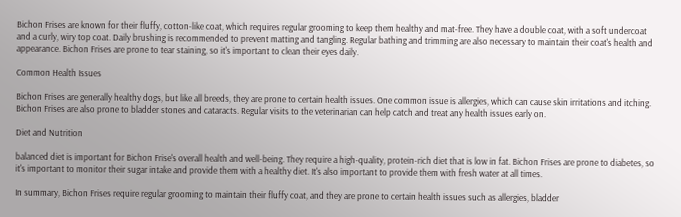Bichon Frises are known for their fluffy, cotton-like coat, which requires regular grooming to keep them healthy and mat-free. They have a double coat, with a soft undercoat and a curly, wiry top coat. Daily brushing is recommended to prevent matting and tangling. Regular bathing and trimming are also necessary to maintain their coat's health and appearance. Bichon Frises are prone to tear staining, so it's important to clean their eyes daily.

Common Health Issues

Bichon Frises are generally healthy dogs, but like all breeds, they are prone to certain health issues. One common issue is allergies, which can cause skin irritations and itching. Bichon Frises are also prone to bladder stones and cataracts. Regular visits to the veterinarian can help catch and treat any health issues early on.

Diet and Nutrition

balanced diet is important for Bichon Frise's overall health and well-being. They require a high-quality, protein-rich diet that is low in fat. Bichon Frises are prone to diabetes, so it's important to monitor their sugar intake and provide them with a healthy diet. It's also important to provide them with fresh water at all times.

In summary, Bichon Frises require regular grooming to maintain their fluffy coat, and they are prone to certain health issues such as allergies, bladder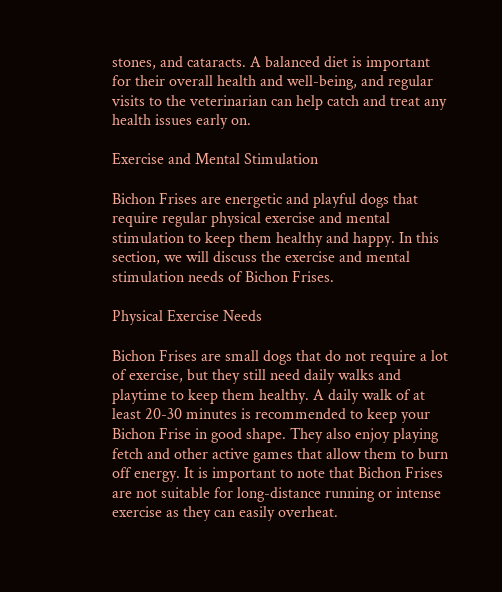stones, and cataracts. A balanced diet is important for their overall health and well-being, and regular visits to the veterinarian can help catch and treat any health issues early on.

Exercise and Mental Stimulation

Bichon Frises are energetic and playful dogs that require regular physical exercise and mental stimulation to keep them healthy and happy. In this section, we will discuss the exercise and mental stimulation needs of Bichon Frises.

Physical Exercise Needs

Bichon Frises are small dogs that do not require a lot of exercise, but they still need daily walks and playtime to keep them healthy. A daily walk of at least 20-30 minutes is recommended to keep your Bichon Frise in good shape. They also enjoy playing fetch and other active games that allow them to burn off energy. It is important to note that Bichon Frises are not suitable for long-distance running or intense exercise as they can easily overheat.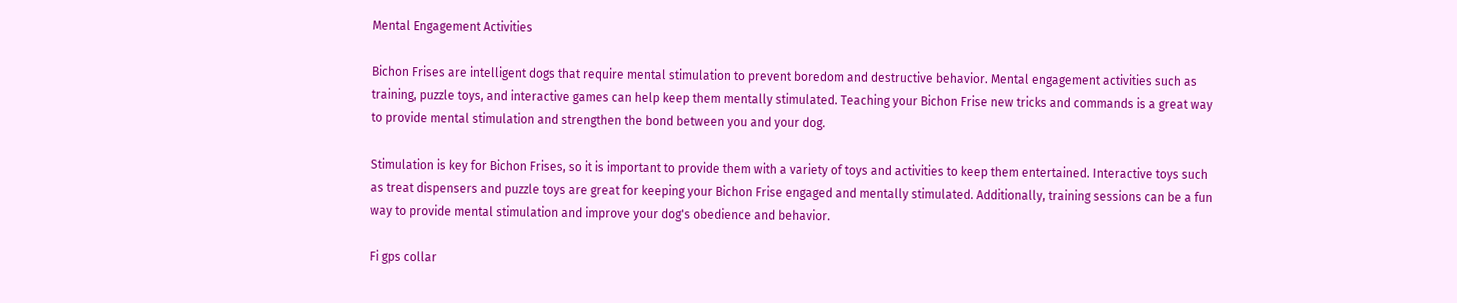Mental Engagement Activities

Bichon Frises are intelligent dogs that require mental stimulation to prevent boredom and destructive behavior. Mental engagement activities such as training, puzzle toys, and interactive games can help keep them mentally stimulated. Teaching your Bichon Frise new tricks and commands is a great way to provide mental stimulation and strengthen the bond between you and your dog.

Stimulation is key for Bichon Frises, so it is important to provide them with a variety of toys and activities to keep them entertained. Interactive toys such as treat dispensers and puzzle toys are great for keeping your Bichon Frise engaged and mentally stimulated. Additionally, training sessions can be a fun way to provide mental stimulation and improve your dog's obedience and behavior.

Fi gps collar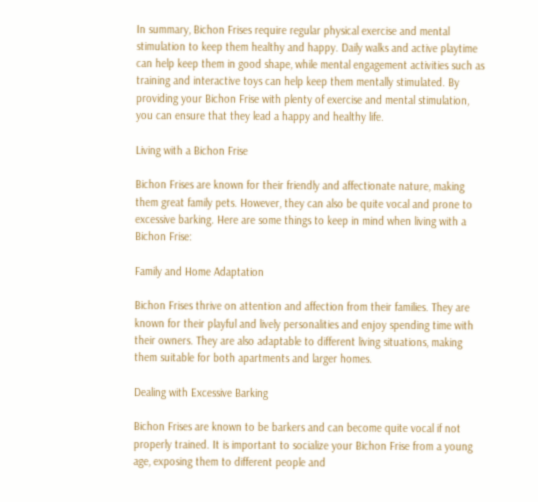In summary, Bichon Frises require regular physical exercise and mental stimulation to keep them healthy and happy. Daily walks and active playtime can help keep them in good shape, while mental engagement activities such as training and interactive toys can help keep them mentally stimulated. By providing your Bichon Frise with plenty of exercise and mental stimulation, you can ensure that they lead a happy and healthy life.

Living with a Bichon Frise

Bichon Frises are known for their friendly and affectionate nature, making them great family pets. However, they can also be quite vocal and prone to excessive barking. Here are some things to keep in mind when living with a Bichon Frise:

Family and Home Adaptation

Bichon Frises thrive on attention and affection from their families. They are known for their playful and lively personalities and enjoy spending time with their owners. They are also adaptable to different living situations, making them suitable for both apartments and larger homes.

Dealing with Excessive Barking

Bichon Frises are known to be barkers and can become quite vocal if not properly trained. It is important to socialize your Bichon Frise from a young age, exposing them to different people and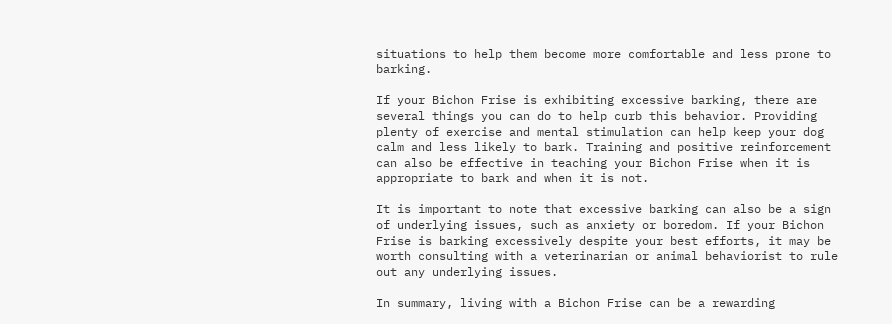situations to help them become more comfortable and less prone to barking.

If your Bichon Frise is exhibiting excessive barking, there are several things you can do to help curb this behavior. Providing plenty of exercise and mental stimulation can help keep your dog calm and less likely to bark. Training and positive reinforcement can also be effective in teaching your Bichon Frise when it is appropriate to bark and when it is not.

It is important to note that excessive barking can also be a sign of underlying issues, such as anxiety or boredom. If your Bichon Frise is barking excessively despite your best efforts, it may be worth consulting with a veterinarian or animal behaviorist to rule out any underlying issues.

In summary, living with a Bichon Frise can be a rewarding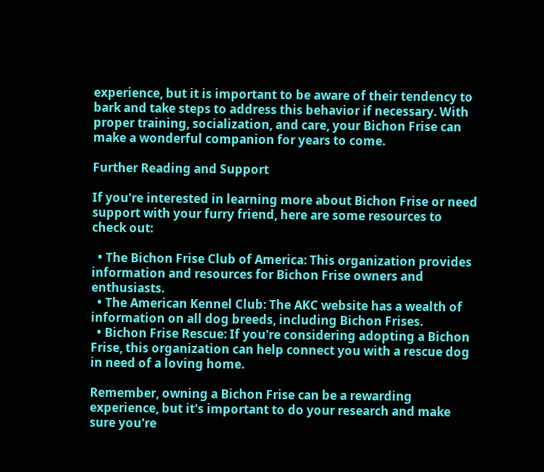experience, but it is important to be aware of their tendency to bark and take steps to address this behavior if necessary. With proper training, socialization, and care, your Bichon Frise can make a wonderful companion for years to come.

Further Reading and Support

If you're interested in learning more about Bichon Frise or need support with your furry friend, here are some resources to check out:

  • The Bichon Frise Club of America: This organization provides information and resources for Bichon Frise owners and enthusiasts.
  • The American Kennel Club: The AKC website has a wealth of information on all dog breeds, including Bichon Frises.
  • Bichon Frise Rescue: If you're considering adopting a Bichon Frise, this organization can help connect you with a rescue dog in need of a loving home.

Remember, owning a Bichon Frise can be a rewarding experience, but it's important to do your research and make sure you're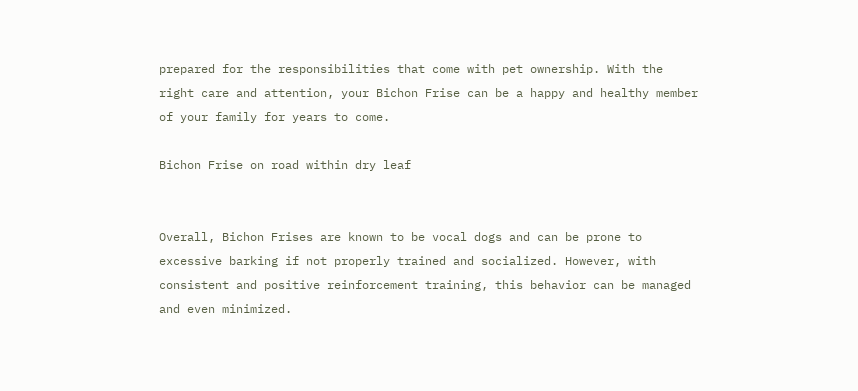prepared for the responsibilities that come with pet ownership. With the right care and attention, your Bichon Frise can be a happy and healthy member of your family for years to come.

Bichon Frise on road within dry leaf


Overall, Bichon Frises are known to be vocal dogs and can be prone to excessive barking if not properly trained and socialized. However, with consistent and positive reinforcement training, this behavior can be managed and even minimized.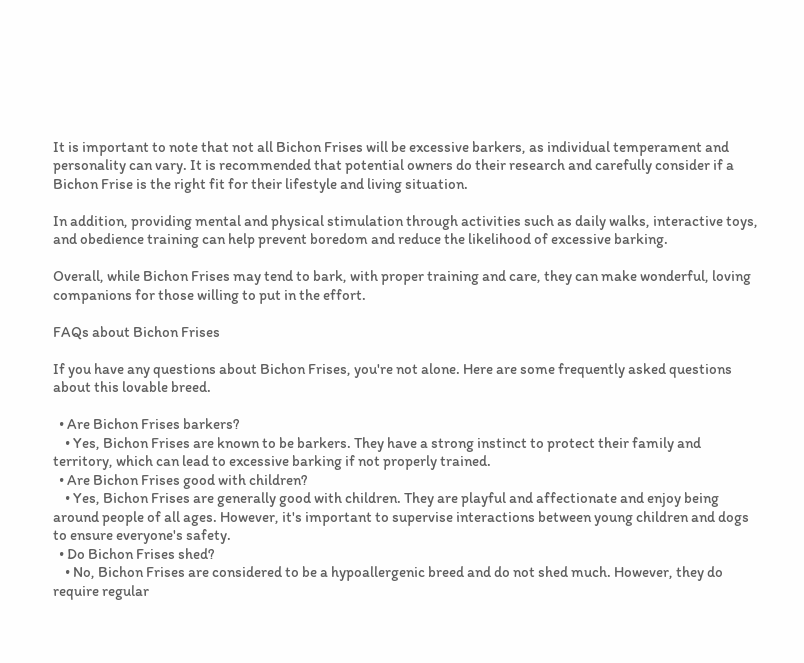It is important to note that not all Bichon Frises will be excessive barkers, as individual temperament and personality can vary. It is recommended that potential owners do their research and carefully consider if a Bichon Frise is the right fit for their lifestyle and living situation.

In addition, providing mental and physical stimulation through activities such as daily walks, interactive toys, and obedience training can help prevent boredom and reduce the likelihood of excessive barking.

Overall, while Bichon Frises may tend to bark, with proper training and care, they can make wonderful, loving companions for those willing to put in the effort.

FAQs about Bichon Frises

If you have any questions about Bichon Frises, you're not alone. Here are some frequently asked questions about this lovable breed.

  • Are Bichon Frises barkers?
    • Yes, Bichon Frises are known to be barkers. They have a strong instinct to protect their family and territory, which can lead to excessive barking if not properly trained.
  • Are Bichon Frises good with children?
    • Yes, Bichon Frises are generally good with children. They are playful and affectionate and enjoy being around people of all ages. However, it's important to supervise interactions between young children and dogs to ensure everyone's safety.
  • Do Bichon Frises shed?
    • No, Bichon Frises are considered to be a hypoallergenic breed and do not shed much. However, they do require regular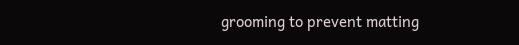grooming to prevent matting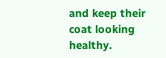and keep their coat looking healthy.